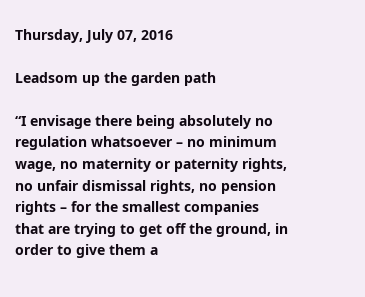Thursday, July 07, 2016

Leadsom up the garden path

“I envisage there being absolutely no regulation whatsoever – no minimum wage, no maternity or paternity rights, no unfair dismissal rights, no pension rights – for the smallest companies that are trying to get off the ground, in order to give them a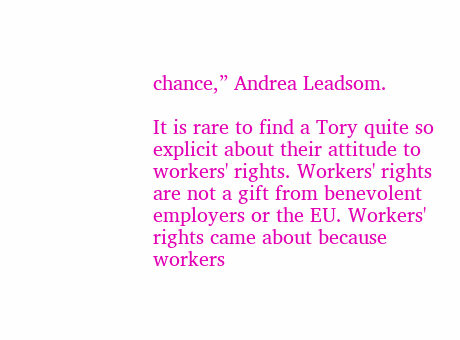chance,” Andrea Leadsom.

It is rare to find a Tory quite so explicit about their attitude to workers' rights. Workers' rights are not a gift from benevolent employers or the EU. Workers' rights came about because workers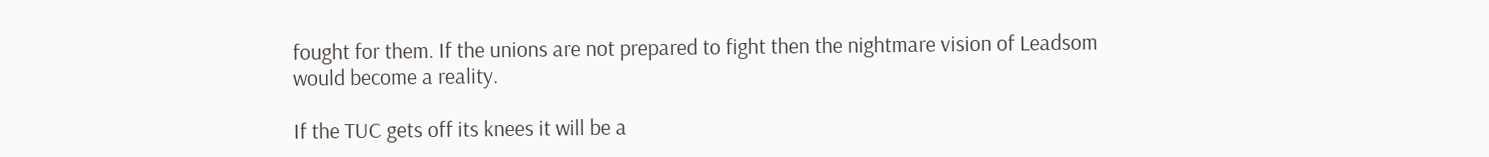fought for them. If the unions are not prepared to fight then the nightmare vision of Leadsom would become a reality.

If the TUC gets off its knees it will be a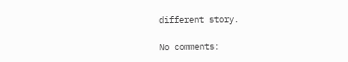different story.

No comments: